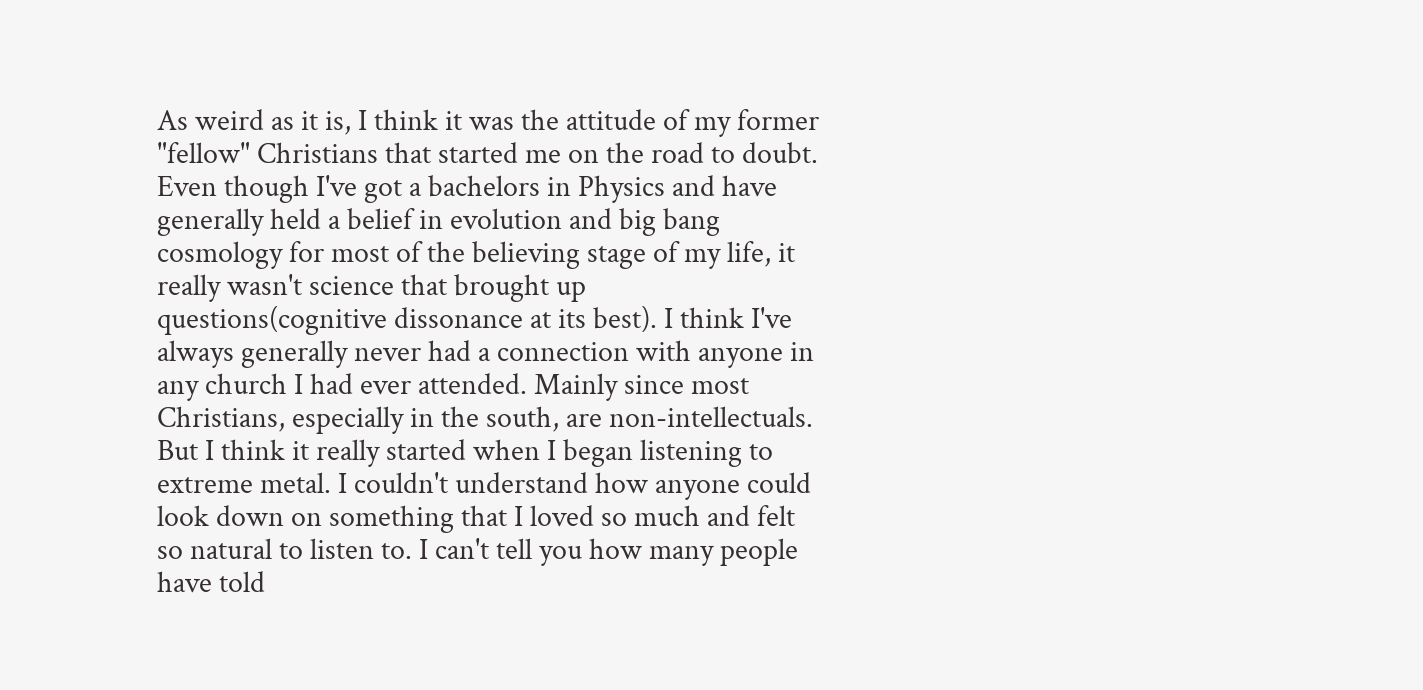As weird as it is, I think it was the attitude of my former "fellow" Christians that started me on the road to doubt. Even though I've got a bachelors in Physics and have generally held a belief in evolution and big bang cosmology for most of the believing stage of my life, it really wasn't science that brought up questions(cognitive dissonance at its best). I think I've always generally never had a connection with anyone in any church I had ever attended. Mainly since most Christians, especially in the south, are non-intellectuals. But I think it really started when I began listening to extreme metal. I couldn't understand how anyone could look down on something that I loved so much and felt so natural to listen to. I can't tell you how many people have told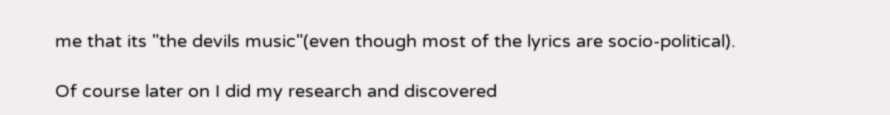me that its "the devils music"(even though most of the lyrics are socio-political).

Of course later on I did my research and discovered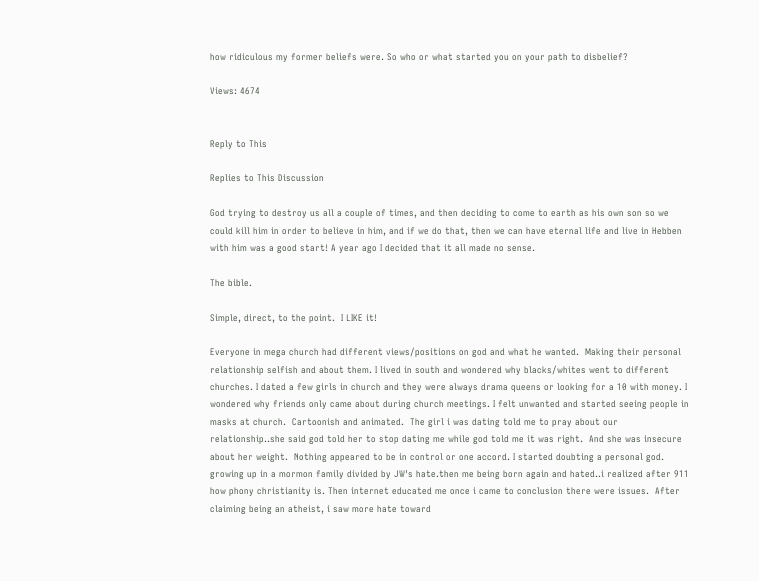how ridiculous my former beliefs were. So who or what started you on your path to disbelief?

Views: 4674


Reply to This

Replies to This Discussion

God trying to destroy us all a couple of times, and then deciding to come to earth as his own son so we could kill him in order to believe in him, and if we do that, then we can have eternal life and live in Hebben with him was a good start! A year ago I decided that it all made no sense.

The bible.

Simple, direct, to the point.  I LIKE it!

Everyone in mega church had different views/positions on god and what he wanted.  Making their personal relationship selfish and about them. I lived in south and wondered why blacks/whites went to different churches. I dated a few girls in church and they were always drama queens or looking for a 10 with money. I wondered why friends only came about during church meetings. I felt unwanted and started seeing people in masks at church.  Cartoonish and animated.  The girl i was dating told me to pray about our relationship..she said god told her to stop dating me while god told me it was right.  And she was insecure about her weight.  Nothing appeared to be in control or one accord. I started doubting a personal god. growing up in a mormon family divided by JW's hate.then me being born again and hated..i realized after 911 how phony christianity is. Then internet educated me once i came to conclusion there were issues.  After claiming being an atheist, i saw more hate toward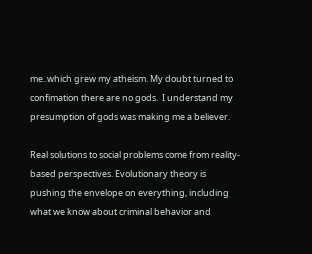me..which grew my atheism. My doubt turned to confimation there are no gods.  I understand my presumption of gods was making me a believer.

Real solutions to social problems come from reality-based perspectives. Evolutionary theory is pushing the envelope on everything, including what we know about criminal behavior and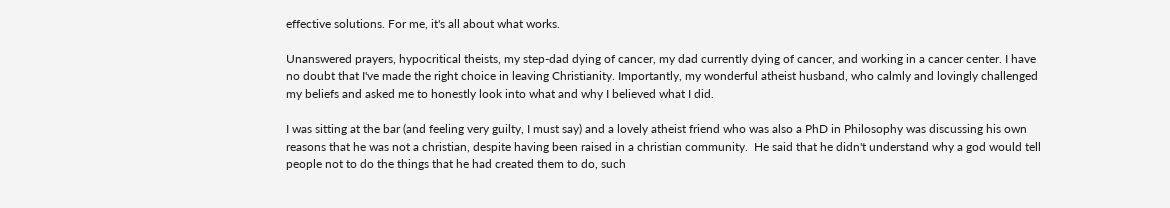effective solutions. For me, it's all about what works.

Unanswered prayers, hypocritical theists, my step-dad dying of cancer, my dad currently dying of cancer, and working in a cancer center. I have no doubt that I've made the right choice in leaving Christianity. Importantly, my wonderful atheist husband, who calmly and lovingly challenged my beliefs and asked me to honestly look into what and why I believed what I did.

I was sitting at the bar (and feeling very guilty, I must say) and a lovely atheist friend who was also a PhD in Philosophy was discussing his own reasons that he was not a christian, despite having been raised in a christian community.  He said that he didn't understand why a god would tell people not to do the things that he had created them to do, such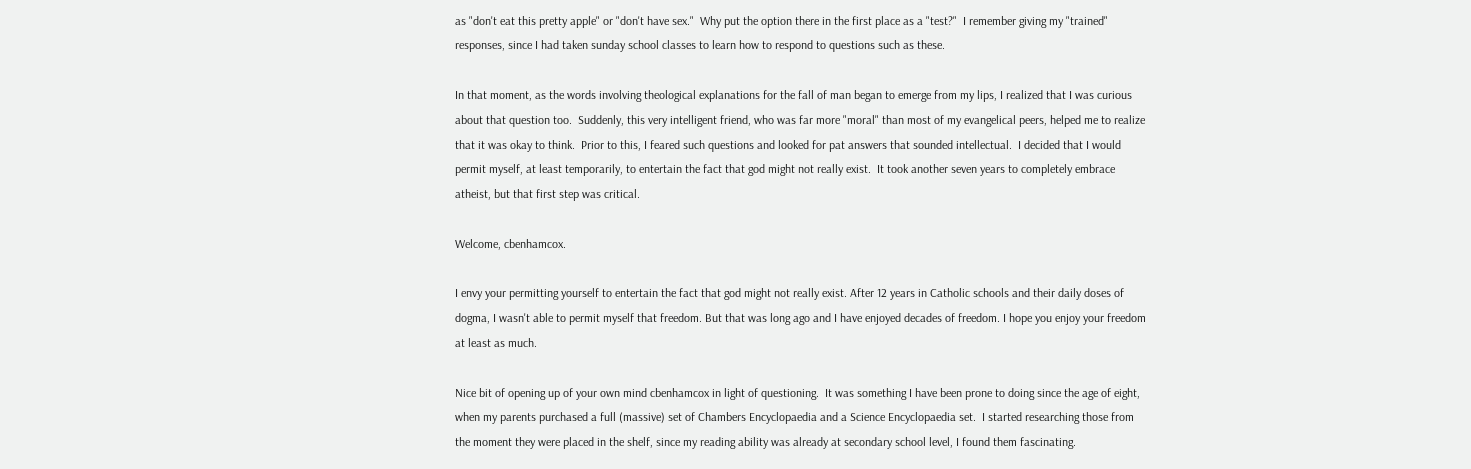as "don't eat this pretty apple" or "don't have sex."  Why put the option there in the first place as a "test?"  I remember giving my "trained" responses, since I had taken sunday school classes to learn how to respond to questions such as these.

In that moment, as the words involving theological explanations for the fall of man began to emerge from my lips, I realized that I was curious about that question too.  Suddenly, this very intelligent friend, who was far more "moral" than most of my evangelical peers, helped me to realize that it was okay to think.  Prior to this, I feared such questions and looked for pat answers that sounded intellectual.  I decided that I would permit myself, at least temporarily, to entertain the fact that god might not really exist.  It took another seven years to completely embrace atheist, but that first step was critical.

Welcome, cbenhamcox.

I envy your permitting yourself to entertain the fact that god might not really exist. After 12 years in Catholic schools and their daily doses of dogma, I wasn't able to permit myself that freedom. But that was long ago and I have enjoyed decades of freedom. I hope you enjoy your freedom at least as much.

Nice bit of opening up of your own mind cbenhamcox in light of questioning.  It was something I have been prone to doing since the age of eight, when my parents purchased a full (massive) set of Chambers Encyclopaedia and a Science Encyclopaedia set.  I started researching those from the moment they were placed in the shelf, since my reading ability was already at secondary school level, I found them fascinating.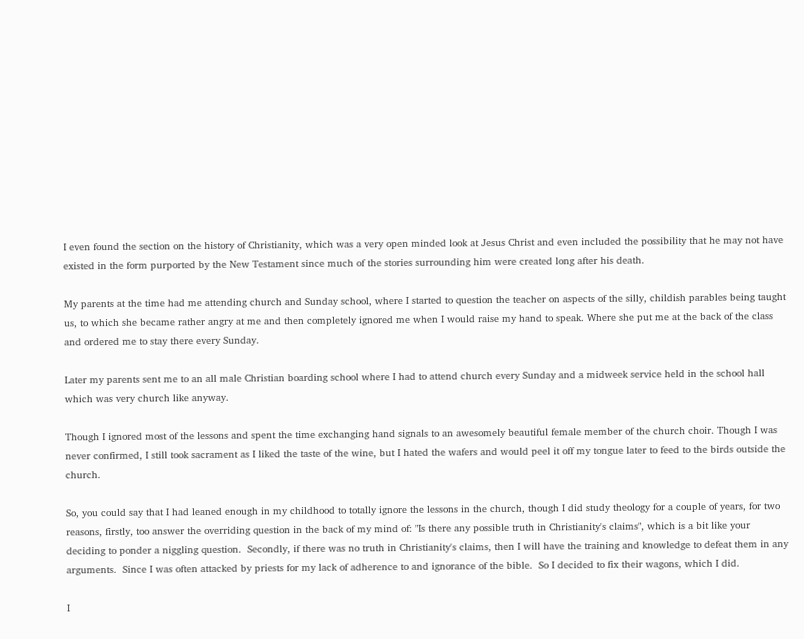I even found the section on the history of Christianity, which was a very open minded look at Jesus Christ and even included the possibility that he may not have existed in the form purported by the New Testament since much of the stories surrounding him were created long after his death.

My parents at the time had me attending church and Sunday school, where I started to question the teacher on aspects of the silly, childish parables being taught us, to which she became rather angry at me and then completely ignored me when I would raise my hand to speak. Where she put me at the back of the class and ordered me to stay there every Sunday.

Later my parents sent me to an all male Christian boarding school where I had to attend church every Sunday and a midweek service held in the school hall which was very church like anyway.

Though I ignored most of the lessons and spent the time exchanging hand signals to an awesomely beautiful female member of the church choir. Though I was never confirmed, I still took sacrament as I liked the taste of the wine, but I hated the wafers and would peel it off my tongue later to feed to the birds outside the church.

So, you could say that I had leaned enough in my childhood to totally ignore the lessons in the church, though I did study theology for a couple of years, for two reasons, firstly, too answer the overriding question in the back of my mind of: "Is there any possible truth in Christianity's claims", which is a bit like your deciding to ponder a niggling question.  Secondly, if there was no truth in Christianity's claims, then I will have the training and knowledge to defeat them in any arguments.  Since I was often attacked by priests for my lack of adherence to and ignorance of the bible.  So I decided to fix their wagons, which I did.

I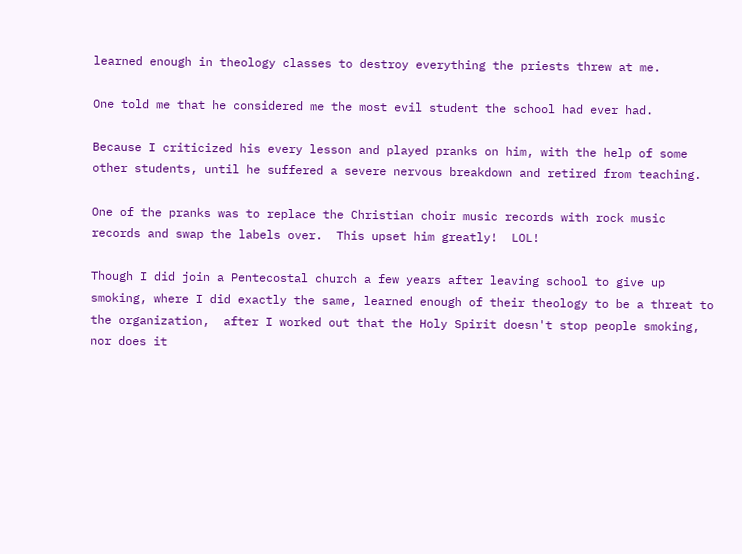learned enough in theology classes to destroy everything the priests threw at me.

One told me that he considered me the most evil student the school had ever had.

Because I criticized his every lesson and played pranks on him, with the help of some other students, until he suffered a severe nervous breakdown and retired from teaching.

One of the pranks was to replace the Christian choir music records with rock music records and swap the labels over.  This upset him greatly!  LOL!

Though I did join a Pentecostal church a few years after leaving school to give up smoking, where I did exactly the same, learned enough of their theology to be a threat to the organization,  after I worked out that the Holy Spirit doesn't stop people smoking, nor does it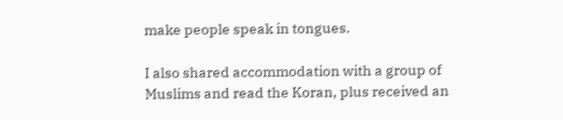make people speak in tongues.

I also shared accommodation with a group of Muslims and read the Koran, plus received an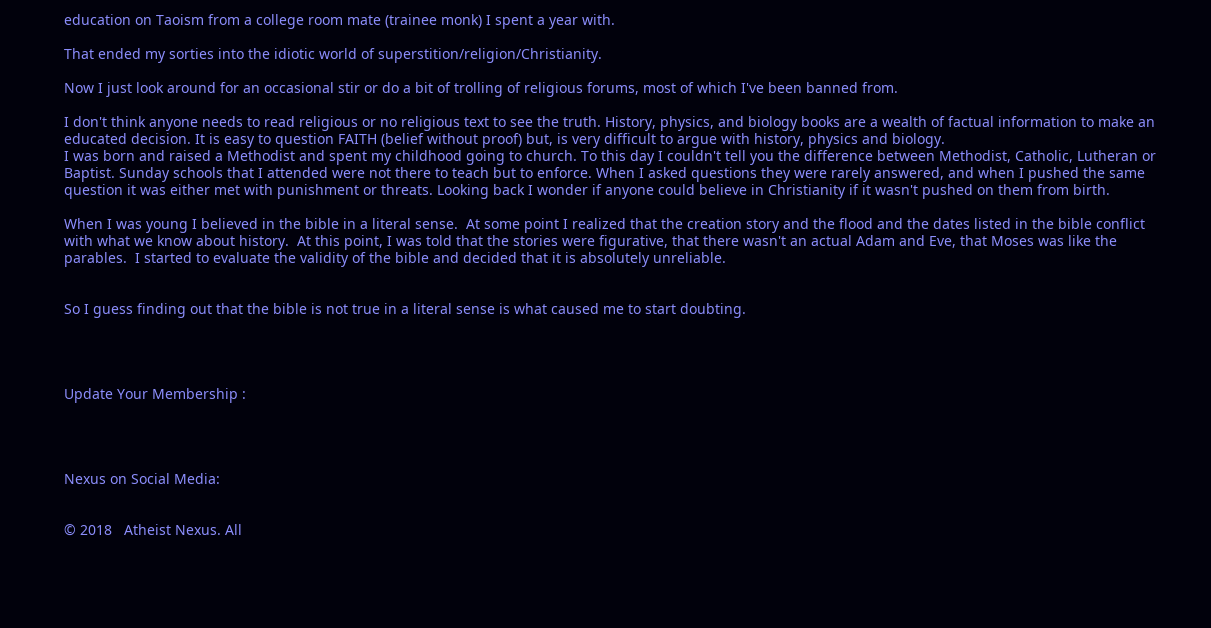education on Taoism from a college room mate (trainee monk) I spent a year with.

That ended my sorties into the idiotic world of superstition/religion/Christianity.

Now I just look around for an occasional stir or do a bit of trolling of religious forums, most of which I've been banned from.

I don't think anyone needs to read religious or no religious text to see the truth. History, physics, and biology books are a wealth of factual information to make an educated decision. It is easy to question FAITH (belief without proof) but, is very difficult to argue with history, physics and biology.
I was born and raised a Methodist and spent my childhood going to church. To this day I couldn't tell you the difference between Methodist, Catholic, Lutheran or Baptist. Sunday schools that I attended were not there to teach but to enforce. When I asked questions they were rarely answered, and when I pushed the same question it was either met with punishment or threats. Looking back I wonder if anyone could believe in Christianity if it wasn't pushed on them from birth.

When I was young I believed in the bible in a literal sense.  At some point I realized that the creation story and the flood and the dates listed in the bible conflict with what we know about history.  At this point, I was told that the stories were figurative, that there wasn't an actual Adam and Eve, that Moses was like the parables.  I started to evaluate the validity of the bible and decided that it is absolutely unreliable.


So I guess finding out that the bible is not true in a literal sense is what caused me to start doubting.




Update Your Membership :




Nexus on Social Media:


© 2018   Atheist Nexus. All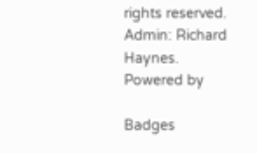rights reserved. Admin: Richard Haynes.   Powered by

Badges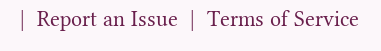|  Report an Issue  |  Terms of Service